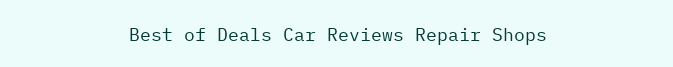Best of Deals Car Reviews Repair Shops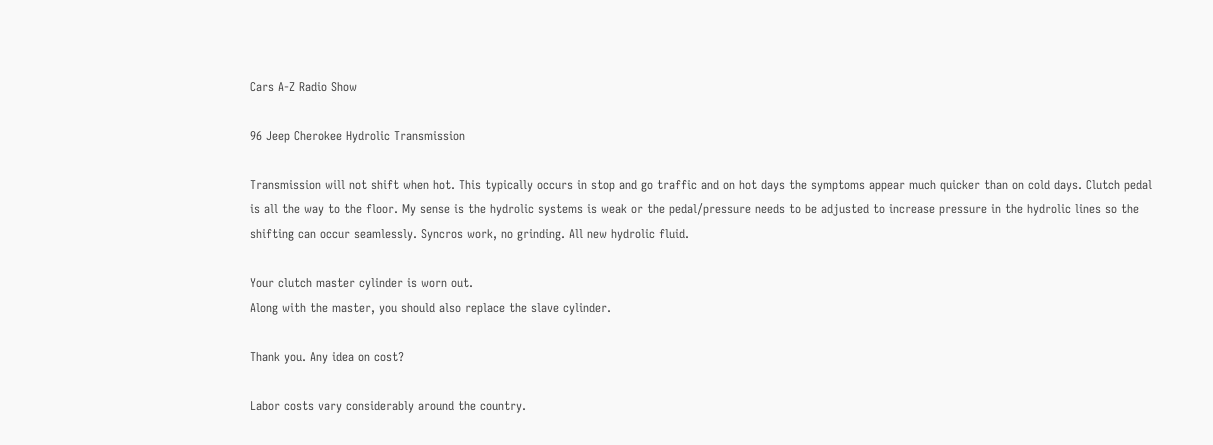Cars A-Z Radio Show

96 Jeep Cherokee Hydrolic Transmission

Transmission will not shift when hot. This typically occurs in stop and go traffic and on hot days the symptoms appear much quicker than on cold days. Clutch pedal is all the way to the floor. My sense is the hydrolic systems is weak or the pedal/pressure needs to be adjusted to increase pressure in the hydrolic lines so the shifting can occur seamlessly. Syncros work, no grinding. All new hydrolic fluid.

Your clutch master cylinder is worn out.
Along with the master, you should also replace the slave cylinder.

Thank you. Any idea on cost?

Labor costs vary considerably around the country.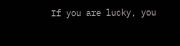If you are lucky, you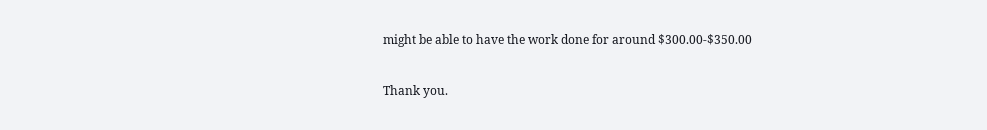might be able to have the work done for around $300.00-$350.00

Thank you.